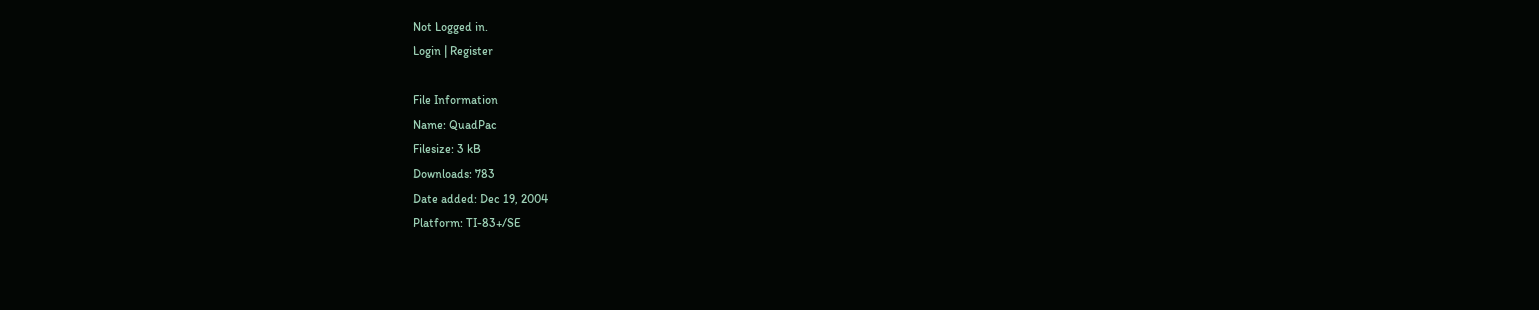Not Logged in.
Login | Register

File Information
Name: QuadPac
Filesize: 3 kB
Downloads: 783
Date added: Dec 19, 2004
Platform: TI-83+/SE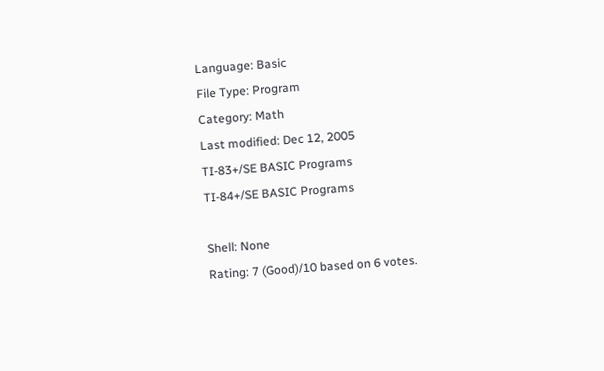Language: Basic
File Type: Program
Category: Math
Last modified: Dec 12, 2005
TI-83+/SE BASIC Programs
TI-84+/SE BASIC Programs

Shell: None
Rating: 7 (Good)/10 based on 6 votes.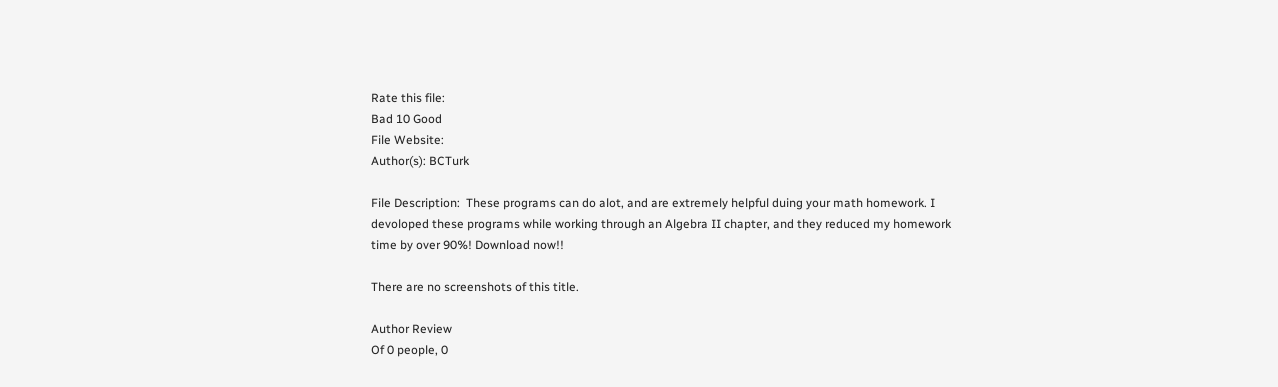Rate this file:
Bad 10 Good
File Website:
Author(s): BCTurk

File Description:  These programs can do alot, and are extremely helpful duing your math homework. I devoloped these programs while working through an Algebra II chapter, and they reduced my homework time by over 90%! Download now!!

There are no screenshots of this title.

Author Review
Of 0 people, 0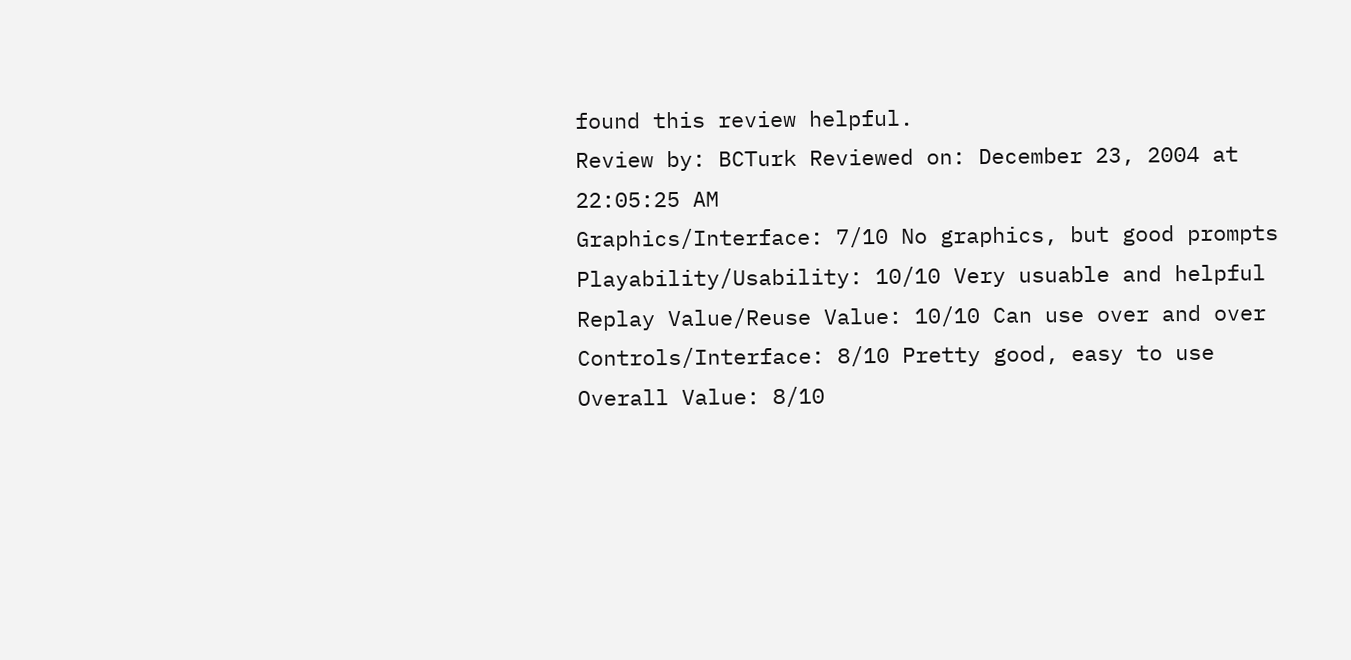found this review helpful.
Review by: BCTurk Reviewed on: December 23, 2004 at 22:05:25 AM
Graphics/Interface: 7/10 No graphics, but good prompts
Playability/Usability: 10/10 Very usuable and helpful
Replay Value/Reuse Value: 10/10 Can use over and over
Controls/Interface: 8/10 Pretty good, easy to use
Overall Value: 8/10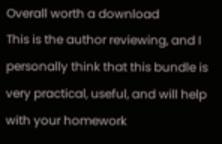Overall worth a download
This is the author reviewing, and I personally think that this bundle is very practical, useful, and will help with your homework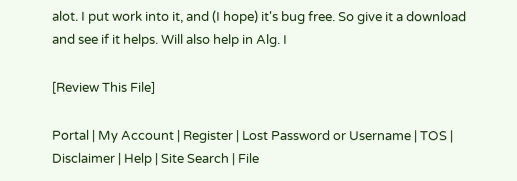alot. I put work into it, and (I hope) it's bug free. So give it a download and see if it helps. Will also help in Alg. I

[Review This File]

Portal | My Account | Register | Lost Password or Username | TOS | Disclaimer | Help | Site Search | File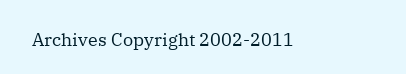Archives Copyright 2002-2011